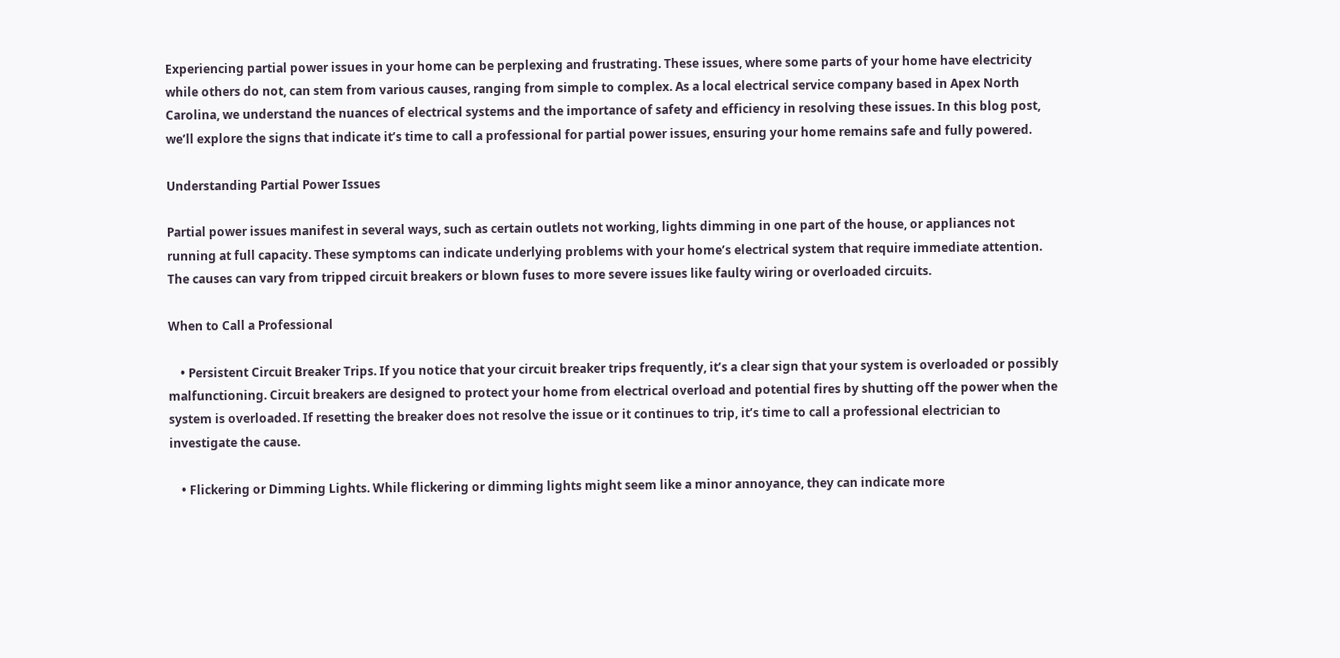Experiencing partial power issues in your home can be perplexing and frustrating. These issues, where some parts of your home have electricity while others do not, can stem from various causes, ranging from simple to complex. As a local electrical service company based in Apex North Carolina, we understand the nuances of electrical systems and the importance of safety and efficiency in resolving these issues. In this blog post, we’ll explore the signs that indicate it’s time to call a professional for partial power issues, ensuring your home remains safe and fully powered.

Understanding Partial Power Issues

Partial power issues manifest in several ways, such as certain outlets not working, lights dimming in one part of the house, or appliances not running at full capacity. These symptoms can indicate underlying problems with your home’s electrical system that require immediate attention. The causes can vary from tripped circuit breakers or blown fuses to more severe issues like faulty wiring or overloaded circuits.

When to Call a Professional

    • Persistent Circuit Breaker Trips. If you notice that your circuit breaker trips frequently, it’s a clear sign that your system is overloaded or possibly malfunctioning. Circuit breakers are designed to protect your home from electrical overload and potential fires by shutting off the power when the system is overloaded. If resetting the breaker does not resolve the issue or it continues to trip, it’s time to call a professional electrician to investigate the cause.

    • Flickering or Dimming Lights. While flickering or dimming lights might seem like a minor annoyance, they can indicate more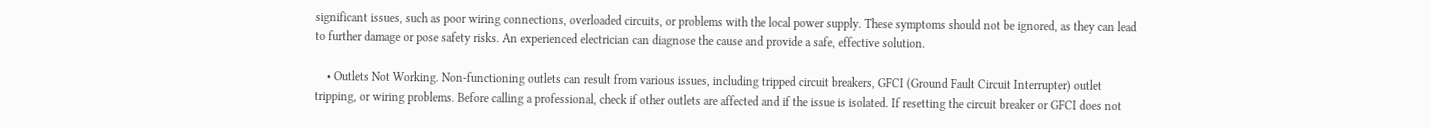significant issues, such as poor wiring connections, overloaded circuits, or problems with the local power supply. These symptoms should not be ignored, as they can lead to further damage or pose safety risks. An experienced electrician can diagnose the cause and provide a safe, effective solution.

    • Outlets Not Working. Non-functioning outlets can result from various issues, including tripped circuit breakers, GFCI (Ground Fault Circuit Interrupter) outlet tripping, or wiring problems. Before calling a professional, check if other outlets are affected and if the issue is isolated. If resetting the circuit breaker or GFCI does not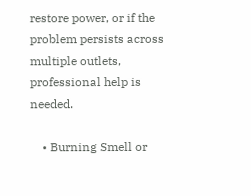restore power, or if the problem persists across multiple outlets, professional help is needed.

    • Burning Smell or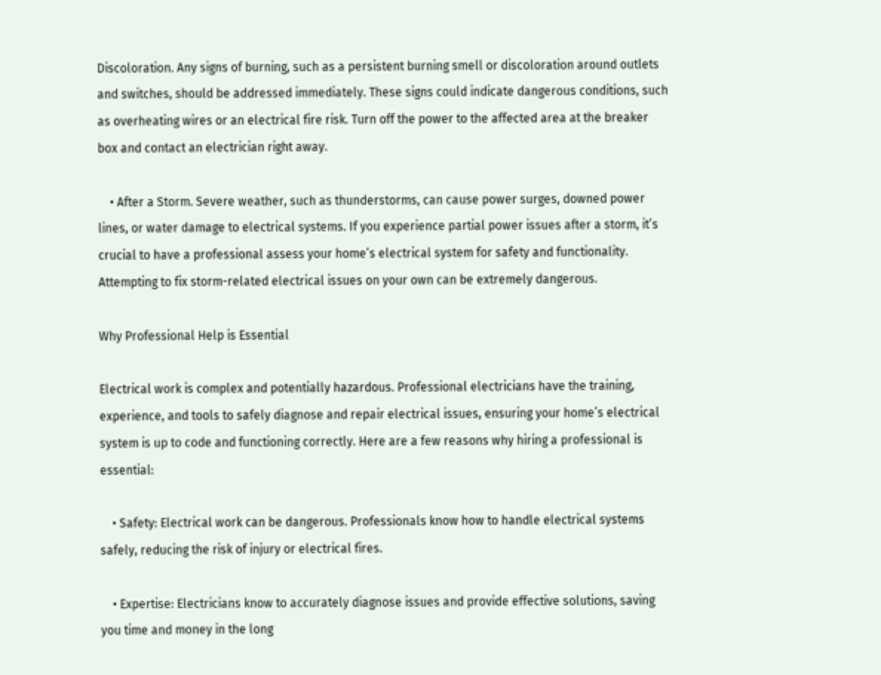Discoloration. Any signs of burning, such as a persistent burning smell or discoloration around outlets and switches, should be addressed immediately. These signs could indicate dangerous conditions, such as overheating wires or an electrical fire risk. Turn off the power to the affected area at the breaker box and contact an electrician right away.

    • After a Storm. Severe weather, such as thunderstorms, can cause power surges, downed power lines, or water damage to electrical systems. If you experience partial power issues after a storm, it’s crucial to have a professional assess your home’s electrical system for safety and functionality. Attempting to fix storm-related electrical issues on your own can be extremely dangerous.

Why Professional Help is Essential

Electrical work is complex and potentially hazardous. Professional electricians have the training, experience, and tools to safely diagnose and repair electrical issues, ensuring your home’s electrical system is up to code and functioning correctly. Here are a few reasons why hiring a professional is essential:

    • Safety: Electrical work can be dangerous. Professionals know how to handle electrical systems safely, reducing the risk of injury or electrical fires.

    • Expertise: Electricians know to accurately diagnose issues and provide effective solutions, saving you time and money in the long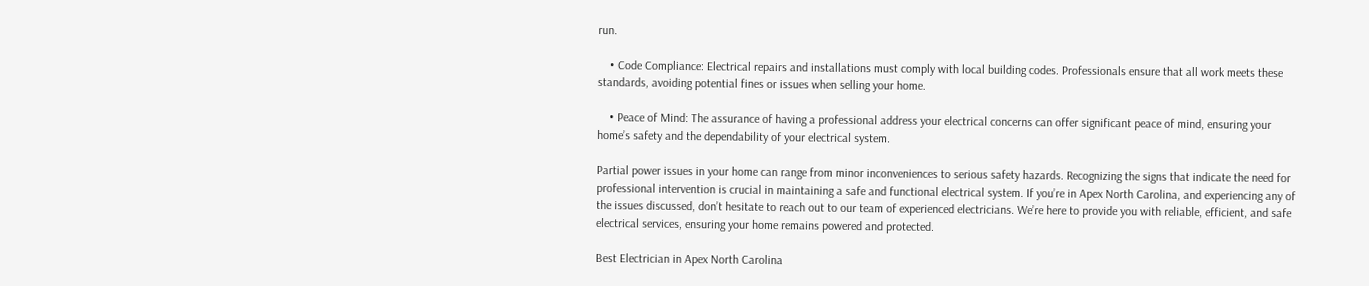run.

    • Code Compliance: Electrical repairs and installations must comply with local building codes. Professionals ensure that all work meets these standards, avoiding potential fines or issues when selling your home.

    • Peace of Mind: The assurance of having a professional address your electrical concerns can offer significant peace of mind, ensuring your home’s safety and the dependability of your electrical system.

Partial power issues in your home can range from minor inconveniences to serious safety hazards. Recognizing the signs that indicate the need for professional intervention is crucial in maintaining a safe and functional electrical system. If you’re in Apex North Carolina, and experiencing any of the issues discussed, don’t hesitate to reach out to our team of experienced electricians. We’re here to provide you with reliable, efficient, and safe electrical services, ensuring your home remains powered and protected.

Best Electrician in Apex North Carolina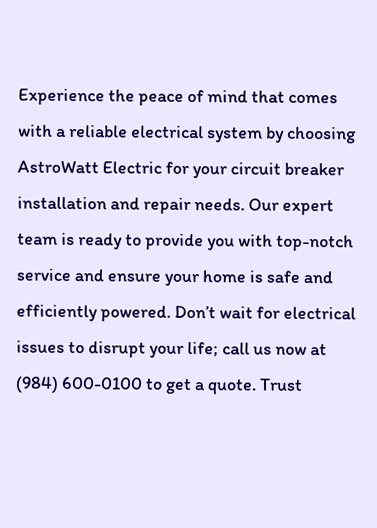Experience the peace of mind that comes with a reliable electrical system by choosing AstroWatt Electric for your circuit breaker installation and repair needs. Our expert team is ready to provide you with top-notch service and ensure your home is safe and efficiently powered. Don’t wait for electrical issues to disrupt your life; call us now at (984) 600-0100 to get a quote. Trust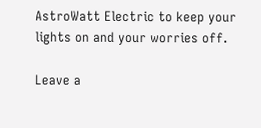AstroWatt Electric to keep your lights on and your worries off.

Leave a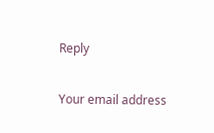Reply

Your email address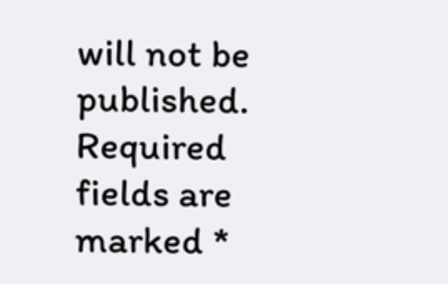will not be published. Required fields are marked *